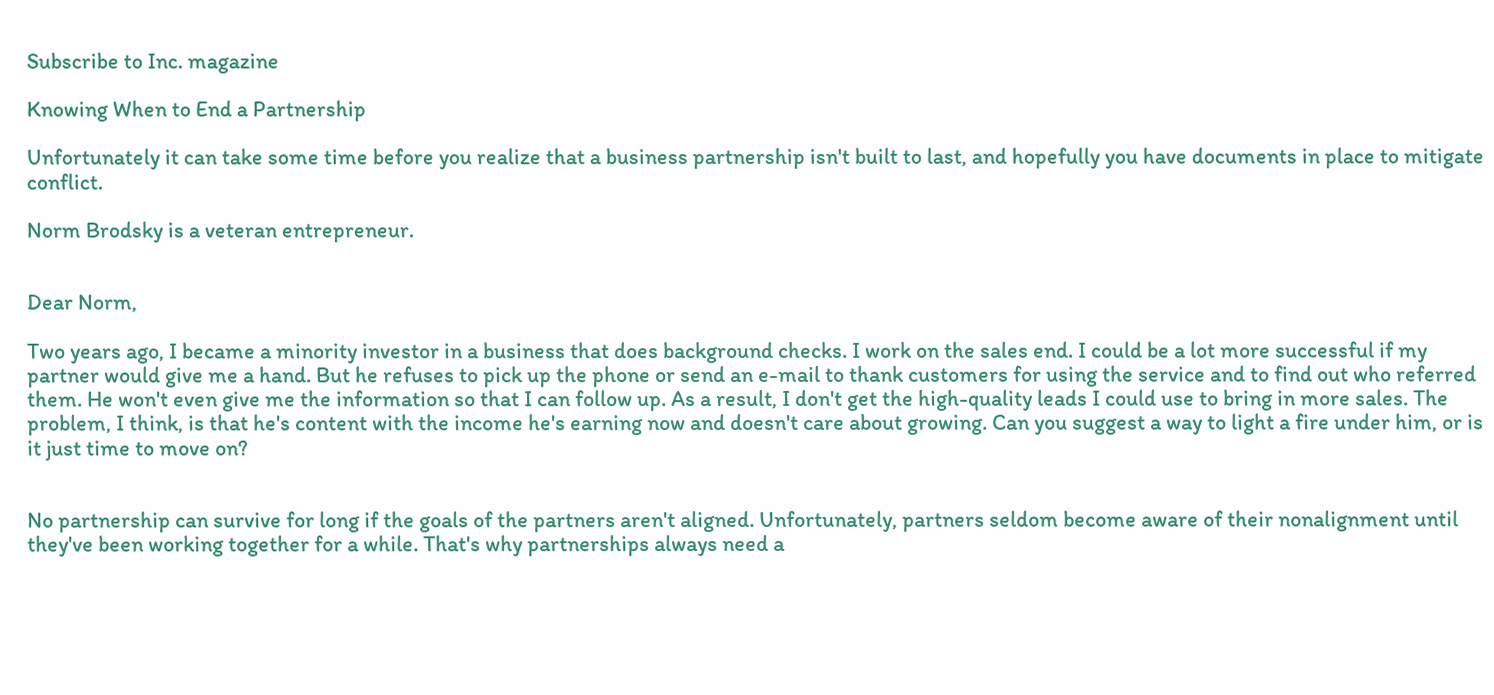Subscribe to Inc. magazine

Knowing When to End a Partnership

Unfortunately it can take some time before you realize that a business partnership isn't built to last, and hopefully you have documents in place to mitigate conflict.

Norm Brodsky is a veteran entrepreneur.


Dear Norm,

Two years ago, I became a minority investor in a business that does background checks. I work on the sales end. I could be a lot more successful if my partner would give me a hand. But he refuses to pick up the phone or send an e-mail to thank customers for using the service and to find out who referred them. He won't even give me the information so that I can follow up. As a result, I don't get the high-quality leads I could use to bring in more sales. The problem, I think, is that he's content with the income he's earning now and doesn't care about growing. Can you suggest a way to light a fire under him, or is it just time to move on?


No partnership can survive for long if the goals of the partners aren't aligned. Unfortunately, partners seldom become aware of their nonalignment until they've been working together for a while. That's why partnerships always need a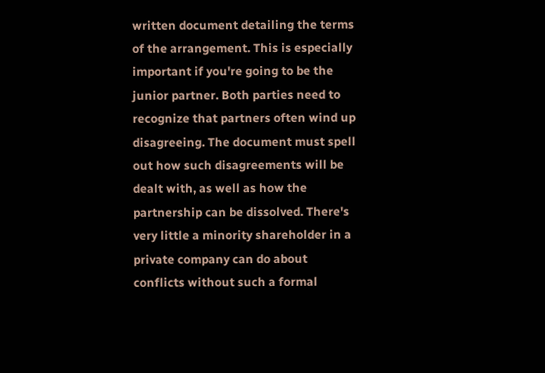written document detailing the terms of the arrangement. This is especially important if you're going to be the junior partner. Both parties need to recognize that partners often wind up disagreeing. The document must spell out how such disagreements will be dealt with, as well as how the partnership can be dissolved. There's very little a minority shareholder in a private company can do about conflicts without such a formal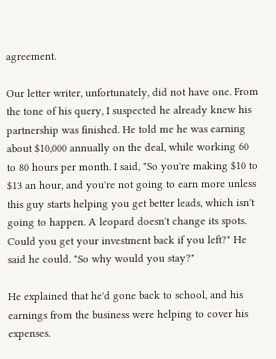agreement.

Our letter writer, unfortunately, did not have one. From the tone of his query, I suspected he already knew his partnership was finished. He told me he was earning about $10,000 annually on the deal, while working 60 to 80 hours per month. I said, "So you're making $10 to $13 an hour, and you're not going to earn more unless this guy starts helping you get better leads, which isn't going to happen. A leopard doesn't change its spots. Could you get your investment back if you left?" He said he could. "So why would you stay?"

He explained that he'd gone back to school, and his earnings from the business were helping to cover his expenses.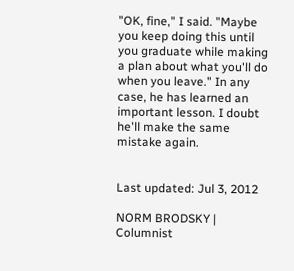"OK, fine," I said. "Maybe you keep doing this until you graduate while making a plan about what you'll do when you leave." In any case, he has learned an important lesson. I doubt he'll make the same mistake again.


Last updated: Jul 3, 2012

NORM BRODSKY | Columnist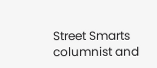Street Smarts columnist and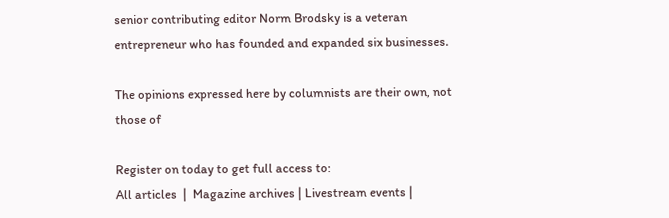senior contributing editor Norm Brodsky is a veteran entrepreneur who has founded and expanded six businesses.

The opinions expressed here by columnists are their own, not those of

Register on today to get full access to:
All articles  |  Magazine archives | Livestream events |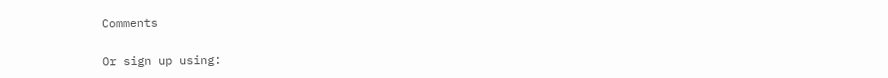Comments

Or sign up using: